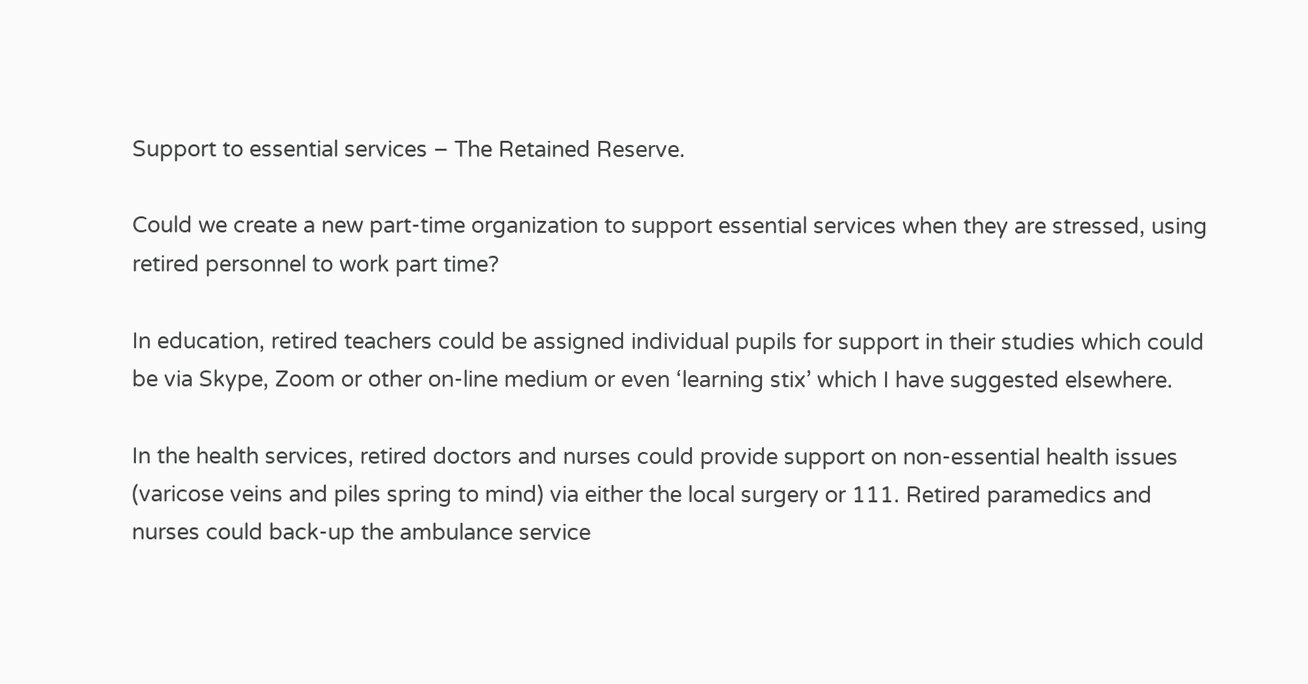Support to essential services – The Retained Reserve.

Could we create a new part-time organization to support essential services when they are stressed, using retired personnel to work part time?

In education, retired teachers could be assigned individual pupils for support in their studies which could be via Skype, Zoom or other on-line medium or even ‘learning stix’ which I have suggested elsewhere.

In the health services, retired doctors and nurses could provide support on non-essential health issues (varicose veins and piles spring to mind) via either the local surgery or 111. Retired paramedics and nurses could back-up the ambulance service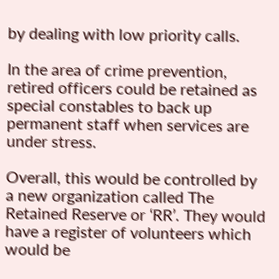by dealing with low priority calls.

In the area of crime prevention, retired officers could be retained as special constables to back up permanent staff when services are under stress.

Overall, this would be controlled by a new organization called The Retained Reserve or ‘RR’. They would have a register of volunteers which would be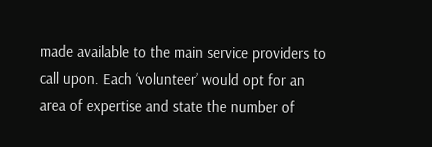made available to the main service providers to call upon. Each ‘volunteer’ would opt for an area of expertise and state the number of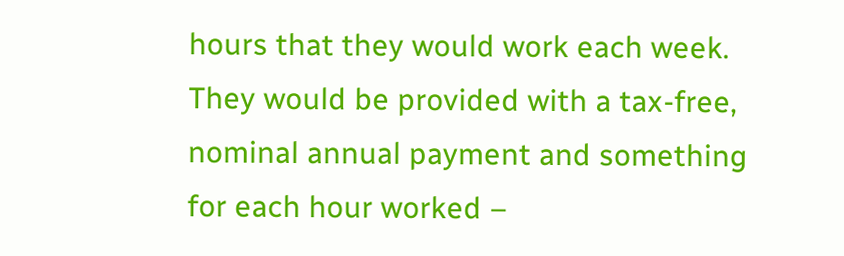hours that they would work each week. They would be provided with a tax-free, nominal annual payment and something for each hour worked –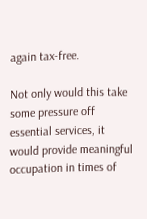again tax-free.

Not only would this take some pressure off essential services, it would provide meaningful occupation in times of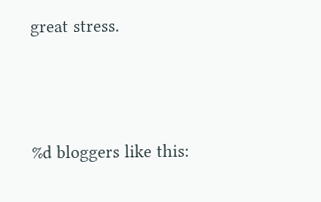great stress.




%d bloggers like this: